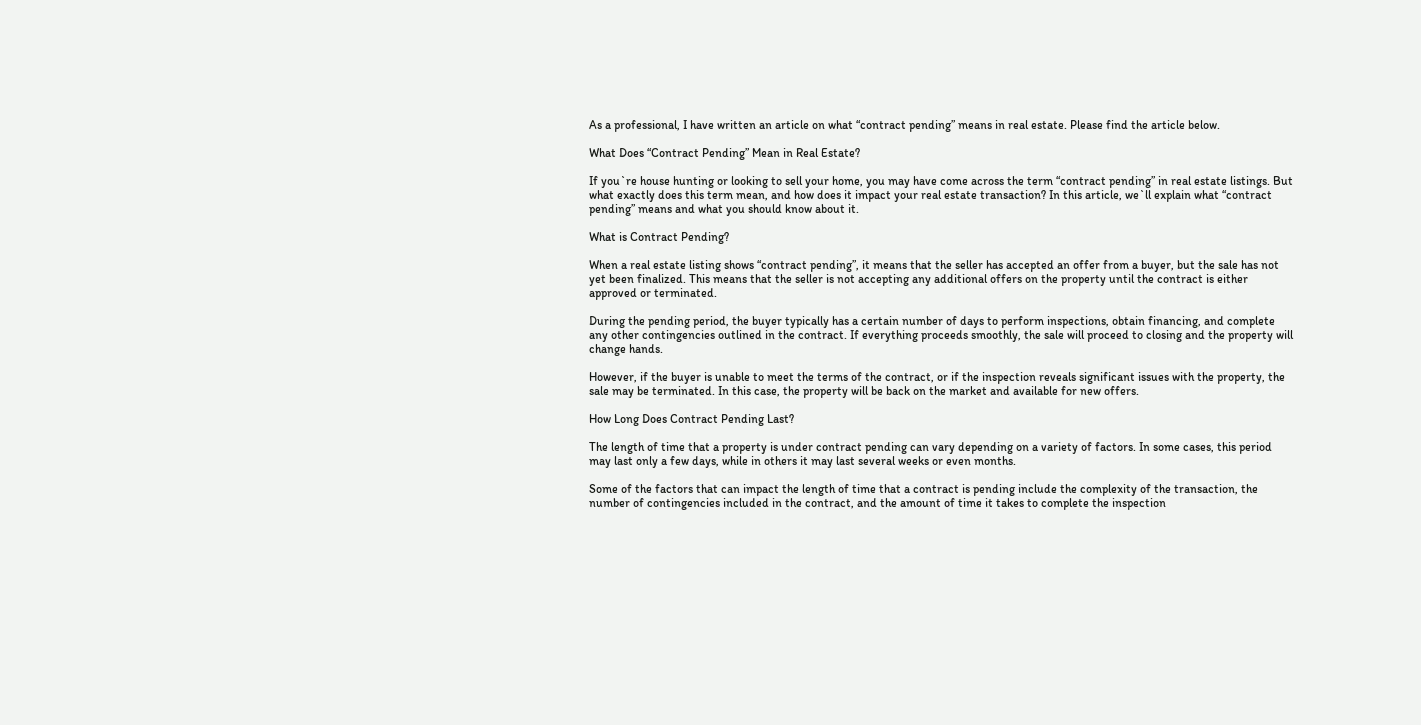As a professional, I have written an article on what “contract pending” means in real estate. Please find the article below.

What Does “Contract Pending” Mean in Real Estate?

If you`re house hunting or looking to sell your home, you may have come across the term “contract pending” in real estate listings. But what exactly does this term mean, and how does it impact your real estate transaction? In this article, we`ll explain what “contract pending” means and what you should know about it.

What is Contract Pending?

When a real estate listing shows “contract pending”, it means that the seller has accepted an offer from a buyer, but the sale has not yet been finalized. This means that the seller is not accepting any additional offers on the property until the contract is either approved or terminated.

During the pending period, the buyer typically has a certain number of days to perform inspections, obtain financing, and complete any other contingencies outlined in the contract. If everything proceeds smoothly, the sale will proceed to closing and the property will change hands.

However, if the buyer is unable to meet the terms of the contract, or if the inspection reveals significant issues with the property, the sale may be terminated. In this case, the property will be back on the market and available for new offers.

How Long Does Contract Pending Last?

The length of time that a property is under contract pending can vary depending on a variety of factors. In some cases, this period may last only a few days, while in others it may last several weeks or even months.

Some of the factors that can impact the length of time that a contract is pending include the complexity of the transaction, the number of contingencies included in the contract, and the amount of time it takes to complete the inspection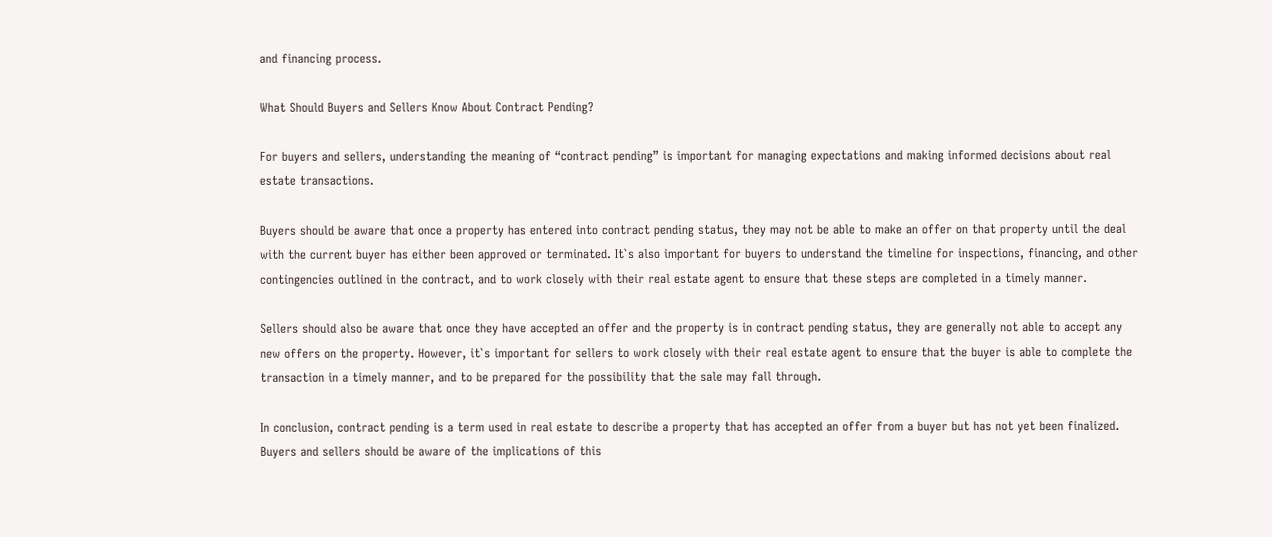and financing process.

What Should Buyers and Sellers Know About Contract Pending?

For buyers and sellers, understanding the meaning of “contract pending” is important for managing expectations and making informed decisions about real estate transactions.

Buyers should be aware that once a property has entered into contract pending status, they may not be able to make an offer on that property until the deal with the current buyer has either been approved or terminated. It`s also important for buyers to understand the timeline for inspections, financing, and other contingencies outlined in the contract, and to work closely with their real estate agent to ensure that these steps are completed in a timely manner.

Sellers should also be aware that once they have accepted an offer and the property is in contract pending status, they are generally not able to accept any new offers on the property. However, it`s important for sellers to work closely with their real estate agent to ensure that the buyer is able to complete the transaction in a timely manner, and to be prepared for the possibility that the sale may fall through.

In conclusion, contract pending is a term used in real estate to describe a property that has accepted an offer from a buyer but has not yet been finalized. Buyers and sellers should be aware of the implications of this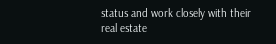status and work closely with their real estate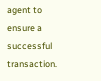agent to ensure a successful transaction.